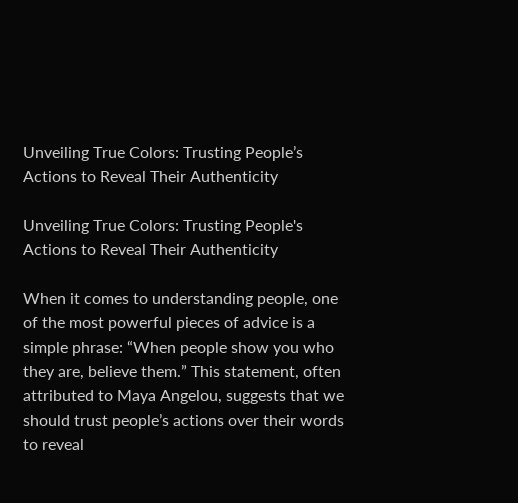Unveiling True Colors: Trusting People’s Actions to Reveal Their Authenticity

Unveiling True Colors: Trusting People's Actions to Reveal Their Authenticity

When it comes to understanding people, one of the most powerful pieces of advice is a simple phrase: “When people show you who they are, believe them.” This statement, often attributed to Maya Angelou, suggests that we should trust people’s actions over their words to reveal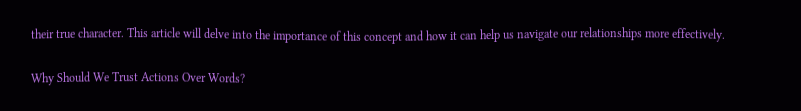their true character. This article will delve into the importance of this concept and how it can help us navigate our relationships more effectively.

Why Should We Trust Actions Over Words?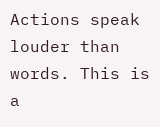Actions speak louder than words. This is a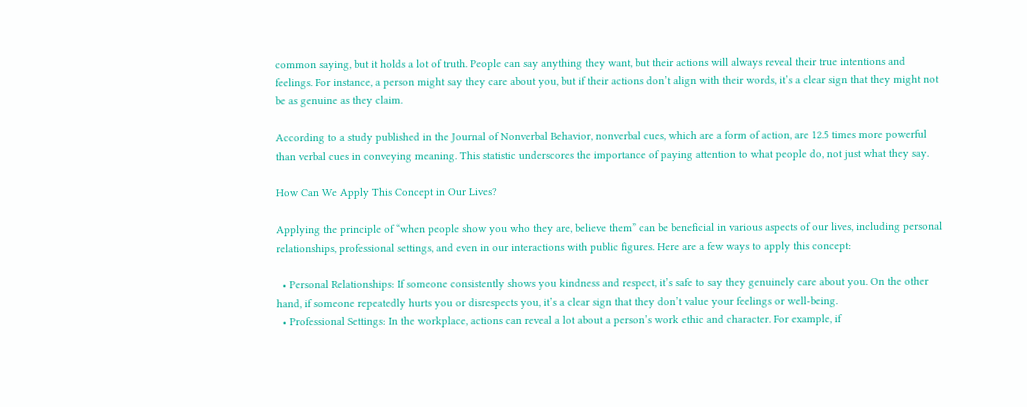common saying, but it holds a lot of truth. People can say anything they want, but their actions will always reveal their true intentions and feelings. For instance, a person might say they care about you, but if their actions don’t align with their words, it’s a clear sign that they might not be as genuine as they claim.

According to a study published in the Journal of Nonverbal Behavior, nonverbal cues, which are a form of action, are 12.5 times more powerful than verbal cues in conveying meaning. This statistic underscores the importance of paying attention to what people do, not just what they say.

How Can We Apply This Concept in Our Lives?

Applying the principle of “when people show you who they are, believe them” can be beneficial in various aspects of our lives, including personal relationships, professional settings, and even in our interactions with public figures. Here are a few ways to apply this concept:

  • Personal Relationships: If someone consistently shows you kindness and respect, it’s safe to say they genuinely care about you. On the other hand, if someone repeatedly hurts you or disrespects you, it’s a clear sign that they don’t value your feelings or well-being.
  • Professional Settings: In the workplace, actions can reveal a lot about a person’s work ethic and character. For example, if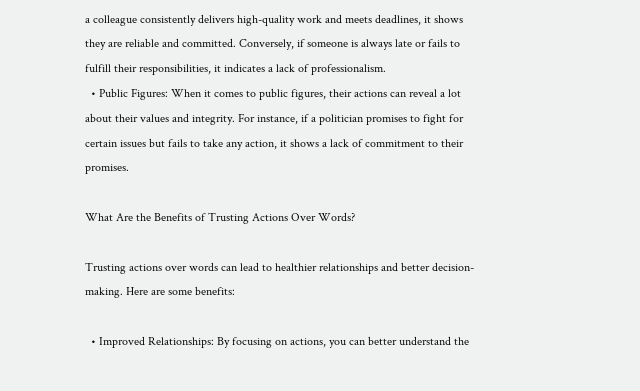a colleague consistently delivers high-quality work and meets deadlines, it shows they are reliable and committed. Conversely, if someone is always late or fails to fulfill their responsibilities, it indicates a lack of professionalism.
  • Public Figures: When it comes to public figures, their actions can reveal a lot about their values and integrity. For instance, if a politician promises to fight for certain issues but fails to take any action, it shows a lack of commitment to their promises.

What Are the Benefits of Trusting Actions Over Words?

Trusting actions over words can lead to healthier relationships and better decision-making. Here are some benefits:

  • Improved Relationships: By focusing on actions, you can better understand the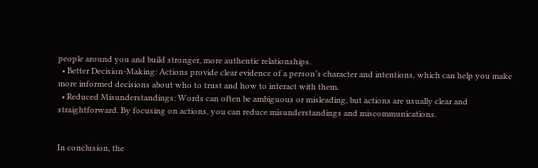people around you and build stronger, more authentic relationships.
  • Better Decision-Making: Actions provide clear evidence of a person’s character and intentions, which can help you make more informed decisions about who to trust and how to interact with them.
  • Reduced Misunderstandings: Words can often be ambiguous or misleading, but actions are usually clear and straightforward. By focusing on actions, you can reduce misunderstandings and miscommunications.


In conclusion, the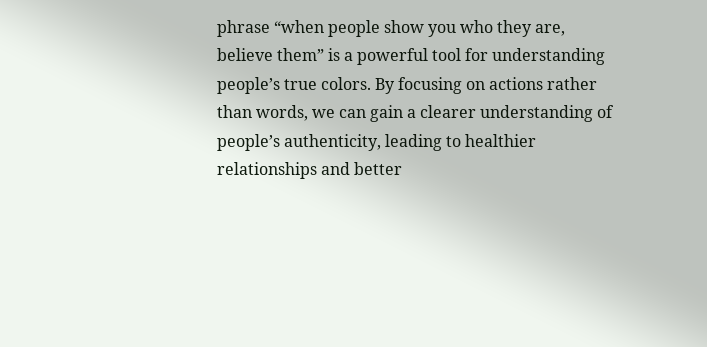phrase “when people show you who they are, believe them” is a powerful tool for understanding people’s true colors. By focusing on actions rather than words, we can gain a clearer understanding of people’s authenticity, leading to healthier relationships and better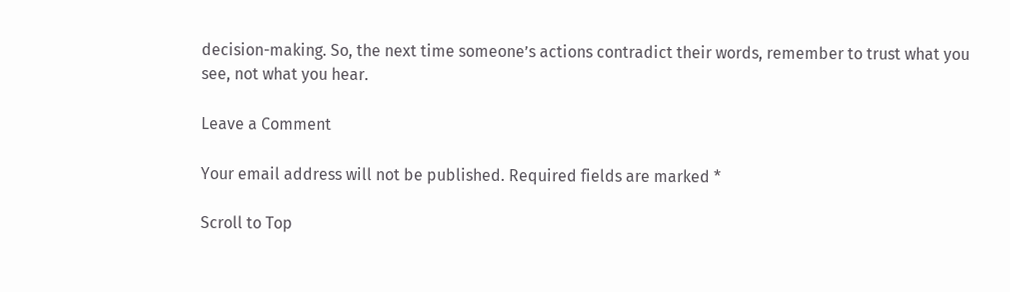decision-making. So, the next time someone’s actions contradict their words, remember to trust what you see, not what you hear.

Leave a Comment

Your email address will not be published. Required fields are marked *

Scroll to Top